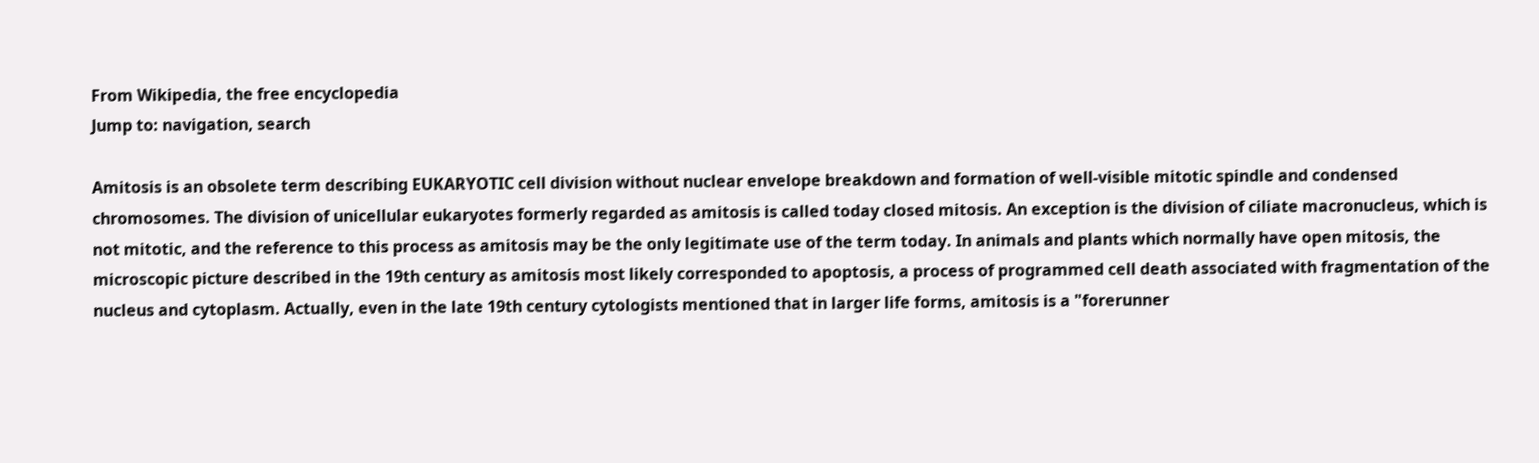From Wikipedia, the free encyclopedia
Jump to: navigation, search

Amitosis is an obsolete term describing EUKARYOTIC cell division without nuclear envelope breakdown and formation of well-visible mitotic spindle and condensed chromosomes. The division of unicellular eukaryotes formerly regarded as amitosis is called today closed mitosis. An exception is the division of ciliate macronucleus, which is not mitotic, and the reference to this process as amitosis may be the only legitimate use of the term today. In animals and plants which normally have open mitosis, the microscopic picture described in the 19th century as amitosis most likely corresponded to apoptosis, a process of programmed cell death associated with fragmentation of the nucleus and cytoplasm. Actually, even in the late 19th century cytologists mentioned that in larger life forms, amitosis is a "forerunner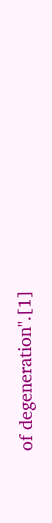of degeneration".[1]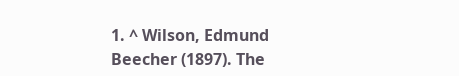1. ^ Wilson, Edmund Beecher (1897). The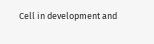Cell in development and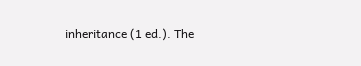inheritance (1 ed.). The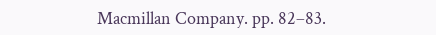Macmillan Company. pp. 82–83.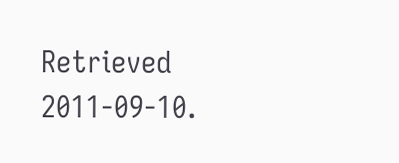Retrieved 2011-09-10.